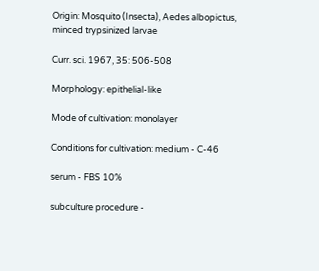Origin: Mosquito (Insecta), Aedes albopictus, minced trypsinized larvae

Curr. sci. 1967, 35: 506-508

Morphology: epithelial-like

Mode of cultivation: monolayer

Conditions for cultivation: medium - C-46

serum - FBS 10%

subculture procedure -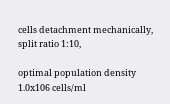cells detachment mechanically, split ratio 1:10,

optimal population density 1.0x106 cells/ml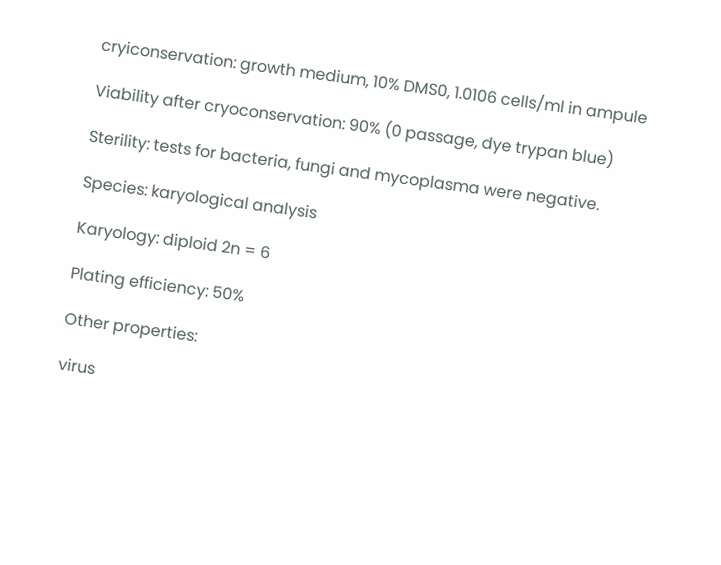cryiconservation: growth medium, 10% DMS0, 1.0106 cells/ml in ampule

Viability after cryoconservation: 90% (0 passage, dye trypan blue)

Sterility: tests for bacteria, fungi and mycoplasma were negative.

Species: karyological analysis

Karyology: diploid 2n = 6

Plating efficiency: 50%

Other properties:

virus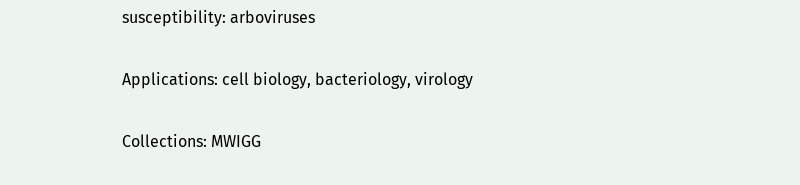susceptibility: arboviruses

Applications: cell biology, bacteriology, virology

Collections: MWIGG